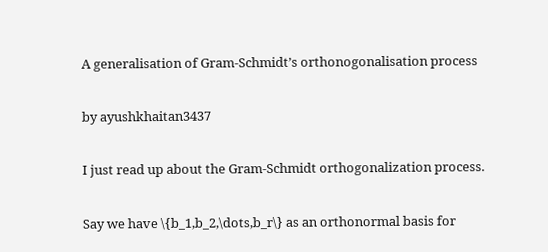A generalisation of Gram-Schmidt’s orthonogonalisation process

by ayushkhaitan3437

I just read up about the Gram-Schmidt orthogonalization process.

Say we have \{b_1,b_2,\dots,b_r\} as an orthonormal basis for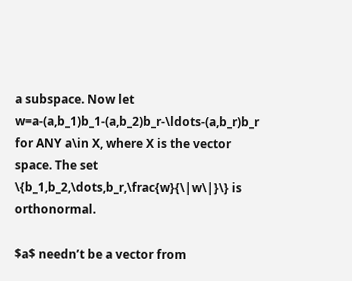a subspace. Now let w=a-(a,b_1)b_1-(a,b_2)b_r-\ldots-(a,b_r)b_r for ANY a\in X, where X is the vector space. The set \{b_1,b_2,\dots,b_r,\frac{w}{\|w\|}\} is orthonormal.

$a$ needn’t be a vector from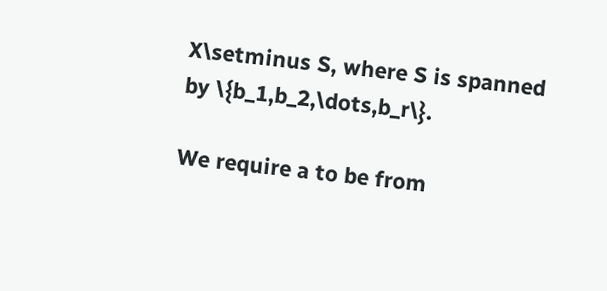X\setminus S, where S is spanned by \{b_1,b_2,\dots,b_r\}.

We require a to be from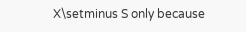X\setminus S only because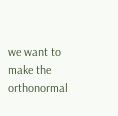we want to make the orthonormal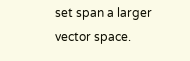set span a larger vector space.